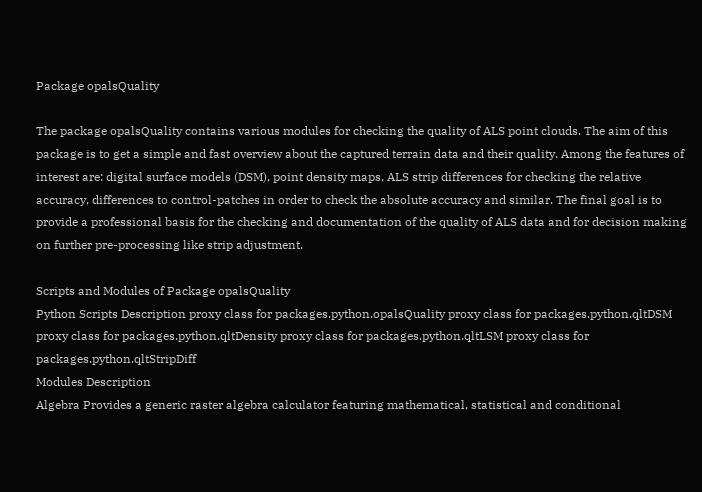Package opalsQuality

The package opalsQuality contains various modules for checking the quality of ALS point clouds. The aim of this package is to get a simple and fast overview about the captured terrain data and their quality. Among the features of interest are: digital surface models (DSM), point density maps, ALS strip differences for checking the relative accuracy, differences to control-patches in order to check the absolute accuracy and similar. The final goal is to provide a professional basis for the checking and documentation of the quality of ALS data and for decision making on further pre-processing like strip adjustment.

Scripts and Modules of Package opalsQuality
Python Scripts Description proxy class for packages.python.opalsQuality proxy class for packages.python.qltDSM proxy class for packages.python.qltDensity proxy class for packages.python.qltLSM proxy class for packages.python.qltStripDiff
Modules Description
Algebra Provides a generic raster algebra calculator featuring mathematical, statistical and conditional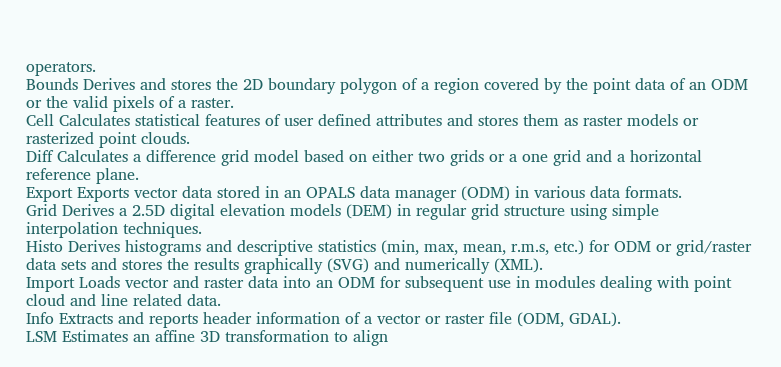operators.
Bounds Derives and stores the 2D boundary polygon of a region covered by the point data of an ODM or the valid pixels of a raster.
Cell Calculates statistical features of user defined attributes and stores them as raster models or rasterized point clouds.
Diff Calculates a difference grid model based on either two grids or a one grid and a horizontal reference plane.
Export Exports vector data stored in an OPALS data manager (ODM) in various data formats.
Grid Derives a 2.5D digital elevation models (DEM) in regular grid structure using simple interpolation techniques.
Histo Derives histograms and descriptive statistics (min, max, mean, r.m.s, etc.) for ODM or grid/raster data sets and stores the results graphically (SVG) and numerically (XML).
Import Loads vector and raster data into an ODM for subsequent use in modules dealing with point cloud and line related data.
Info Extracts and reports header information of a vector or raster file (ODM, GDAL).
LSM Estimates an affine 3D transformation to align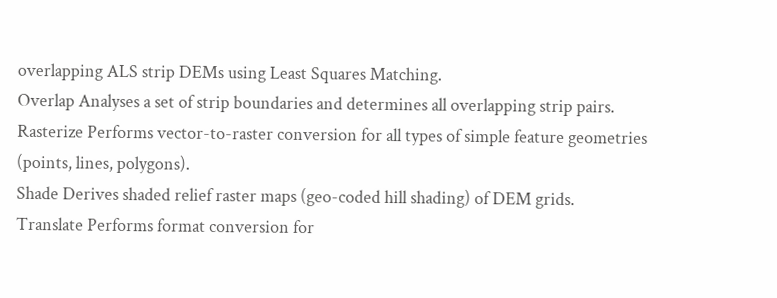overlapping ALS strip DEMs using Least Squares Matching.
Overlap Analyses a set of strip boundaries and determines all overlapping strip pairs.
Rasterize Performs vector-to-raster conversion for all types of simple feature geometries (points, lines, polygons).
Shade Derives shaded relief raster maps (geo-coded hill shading) of DEM grids.
Translate Performs format conversion for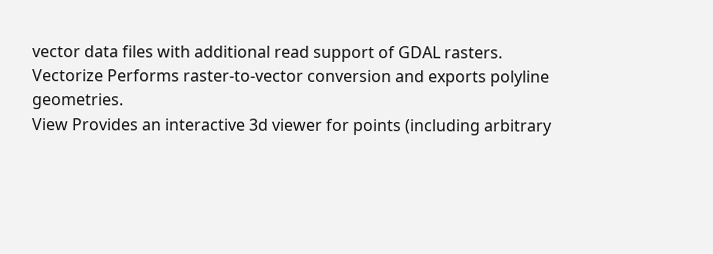vector data files with additional read support of GDAL rasters.
Vectorize Performs raster-to-vector conversion and exports polyline geometries.
View Provides an interactive 3d viewer for points (including arbitrary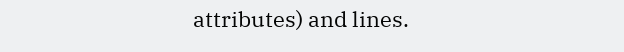attributes) and lines.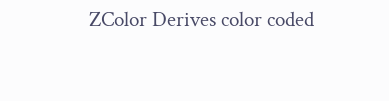ZColor Derives color coded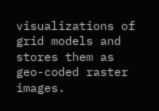visualizations of grid models and stores them as geo-coded raster images.